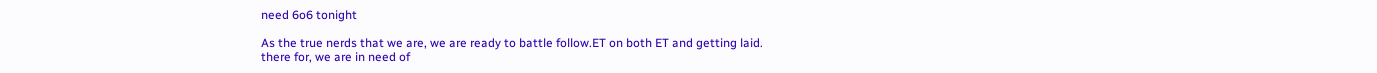need 6o6 tonight

As the true nerds that we are, we are ready to battle follow.ET on both ET and getting laid.
there for, we are in need of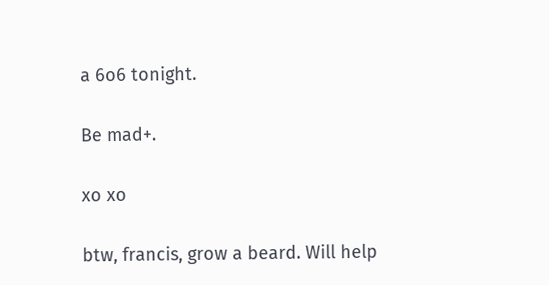a 6o6 tonight.

Be mad+.

xo xo

btw, francis, grow a beard. Will help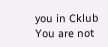you in Cklub
You are not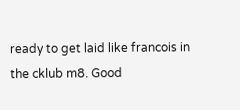ready to get laid like francois in the cklub m8. Good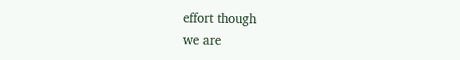effort though
we are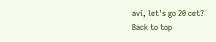avi, let's go 20 cet?
Back to top